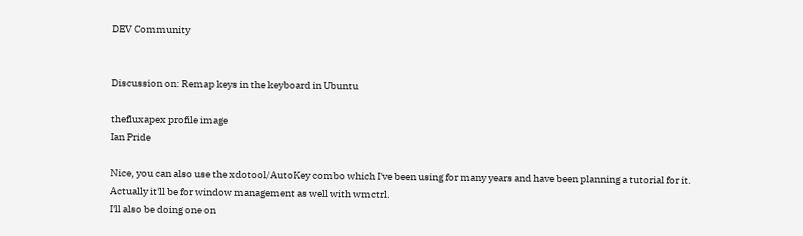DEV Community


Discussion on: Remap keys in the keyboard in Ubuntu

thefluxapex profile image
Ian Pride

Nice, you can also use the xdotool/AutoKey combo which I've been using for many years and have been planning a tutorial for it.
Actually it'll be for window management as well with wmctrl.
I'll also be doing one on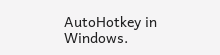AutoHotkey in Windows.